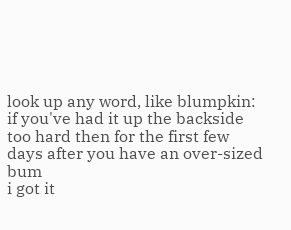look up any word, like blumpkin:
if you've had it up the backside too hard then for the first few days after you have an over-sized bum
i got it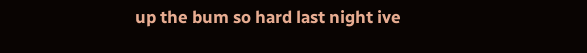up the bum so hard last night ive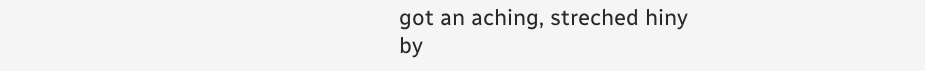got an aching, streched hiny
by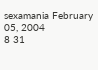sexamania February 05, 2004
8 31